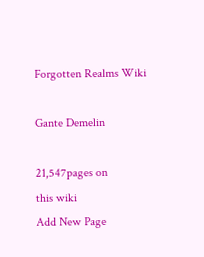Forgotten Realms Wiki

Gante Demelin

21,547pages on
this wiki
Add New Page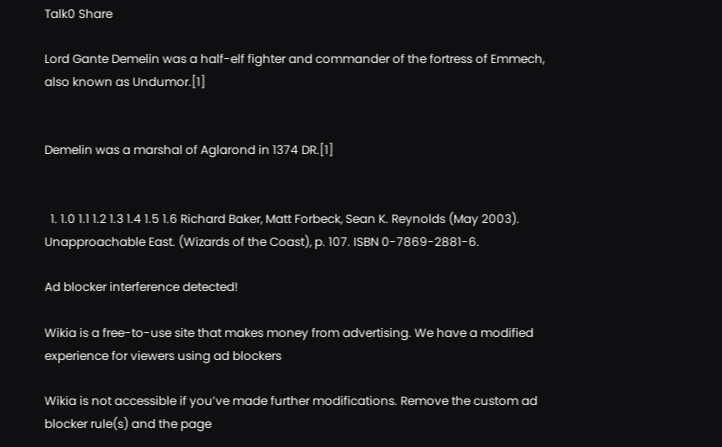Talk0 Share

Lord Gante Demelin was a half-elf fighter and commander of the fortress of Emmech, also known as Undumor.[1]


Demelin was a marshal of Aglarond in 1374 DR.[1]


  1. 1.0 1.1 1.2 1.3 1.4 1.5 1.6 Richard Baker, Matt Forbeck, Sean K. Reynolds (May 2003). Unapproachable East. (Wizards of the Coast), p. 107. ISBN 0-7869-2881-6.

Ad blocker interference detected!

Wikia is a free-to-use site that makes money from advertising. We have a modified experience for viewers using ad blockers

Wikia is not accessible if you’ve made further modifications. Remove the custom ad blocker rule(s) and the page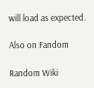will load as expected.

Also on Fandom

Random Wiki